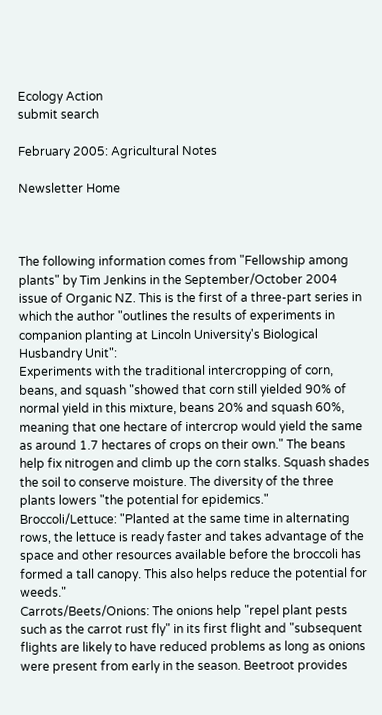Ecology Action
submit search

February 2005: Agricultural Notes

Newsletter Home



The following information comes from "Fellowship among plants" by Tim Jenkins in the September/October 2004 issue of Organic NZ. This is the first of a three-part series in which the author "outlines the results of experiments in companion planting at Lincoln University's Biological Husbandry Unit":
Experiments with the traditional intercropping of corn, beans, and squash "showed that corn still yielded 90% of normal yield in this mixture, beans 20% and squash 60%, meaning that one hectare of intercrop would yield the same as around 1.7 hectares of crops on their own." The beans help fix nitrogen and climb up the corn stalks. Squash shades the soil to conserve moisture. The diversity of the three plants lowers "the potential for epidemics."
Broccoli/Lettuce: "Planted at the same time in alternating rows, the lettuce is ready faster and takes advantage of the space and other resources available before the broccoli has formed a tall canopy. This also helps reduce the potential for weeds."
Carrots/Beets/Onions: The onions help "repel plant pests such as the carrot rust fly" in its first flight and "subsequent flights are likely to have reduced problems as long as onions were present from early in the season. Beetroot provides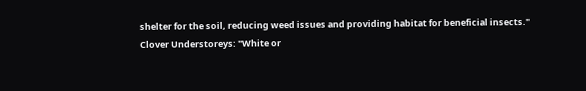shelter for the soil, reducing weed issues and providing habitat for beneficial insects."
Clover Understoreys: "White or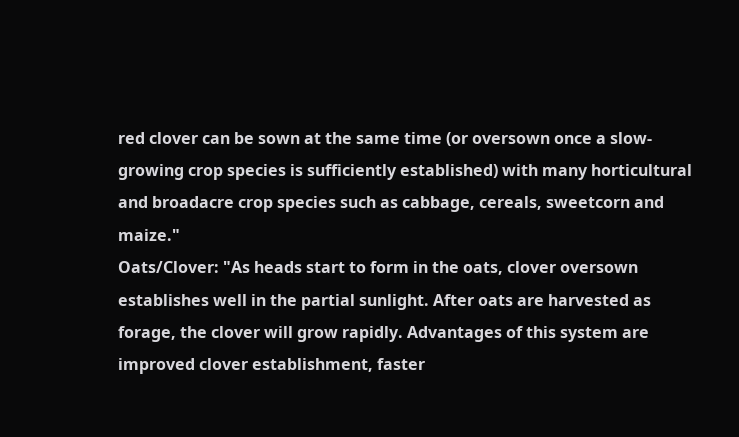red clover can be sown at the same time (or oversown once a slow-growing crop species is sufficiently established) with many horticultural and broadacre crop species such as cabbage, cereals, sweetcorn and maize."
Oats/Clover: "As heads start to form in the oats, clover oversown establishes well in the partial sunlight. After oats are harvested as forage, the clover will grow rapidly. Advantages of this system are improved clover establishment, faster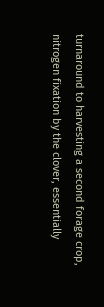turnaround to harvesting a second forage crop, nitrogen fixation by the clover, essentially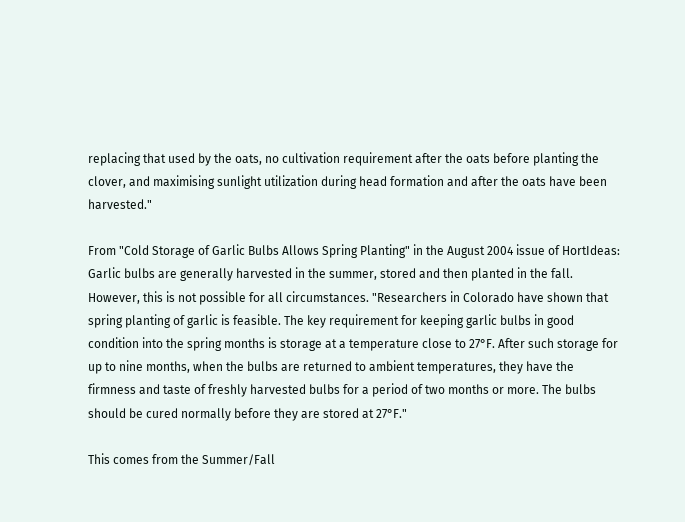replacing that used by the oats, no cultivation requirement after the oats before planting the clover, and maximising sunlight utilization during head formation and after the oats have been harvested."

From "Cold Storage of Garlic Bulbs Allows Spring Planting" in the August 2004 issue of HortIdeas:
Garlic bulbs are generally harvested in the summer, stored and then planted in the fall. However, this is not possible for all circumstances. "Researchers in Colorado have shown that spring planting of garlic is feasible. The key requirement for keeping garlic bulbs in good condition into the spring months is storage at a temperature close to 27°F. After such storage for up to nine months, when the bulbs are returned to ambient temperatures, they have the firmness and taste of freshly harvested bulbs for a period of two months or more. The bulbs should be cured normally before they are stored at 27°F."

This comes from the Summer/Fall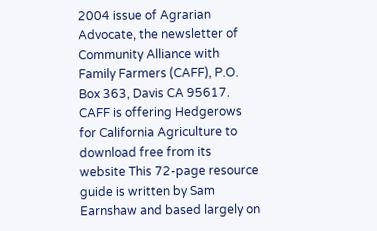2004 issue of Agrarian Advocate, the newsletter of Community Alliance with Family Farmers (CAFF), P.O. Box 363, Davis CA 95617.
CAFF is offering Hedgerows for California Agriculture to download free from its website This 72-page resource guide is written by Sam Earnshaw and based largely on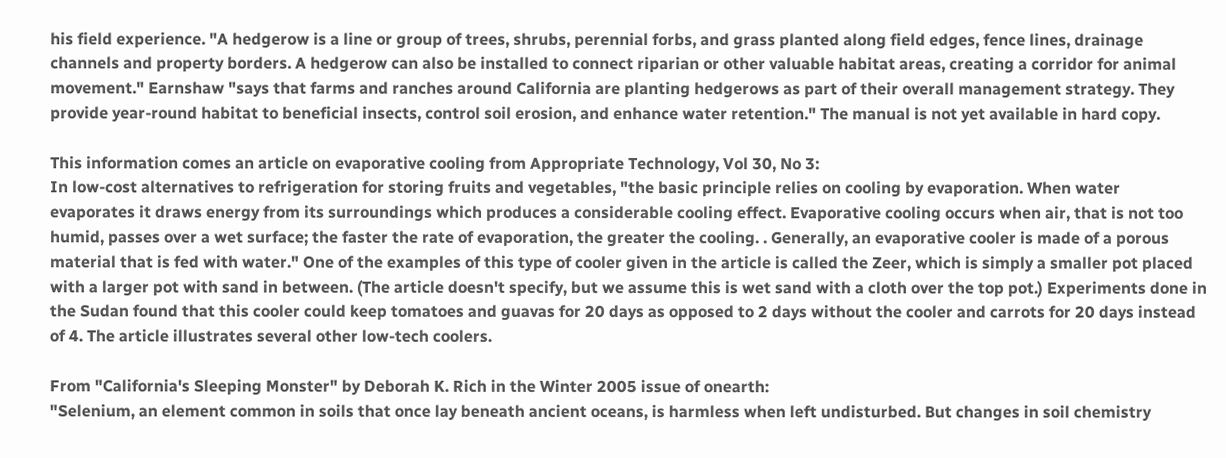his field experience. "A hedgerow is a line or group of trees, shrubs, perennial forbs, and grass planted along field edges, fence lines, drainage channels and property borders. A hedgerow can also be installed to connect riparian or other valuable habitat areas, creating a corridor for animal movement." Earnshaw "says that farms and ranches around California are planting hedgerows as part of their overall management strategy. They provide year-round habitat to beneficial insects, control soil erosion, and enhance water retention." The manual is not yet available in hard copy.

This information comes an article on evaporative cooling from Appropriate Technology, Vol 30, No 3:
In low-cost alternatives to refrigeration for storing fruits and vegetables, "the basic principle relies on cooling by evaporation. When water evaporates it draws energy from its surroundings which produces a considerable cooling effect. Evaporative cooling occurs when air, that is not too humid, passes over a wet surface; the faster the rate of evaporation, the greater the cooling. . Generally, an evaporative cooler is made of a porous material that is fed with water." One of the examples of this type of cooler given in the article is called the Zeer, which is simply a smaller pot placed with a larger pot with sand in between. (The article doesn't specify, but we assume this is wet sand with a cloth over the top pot.) Experiments done in the Sudan found that this cooler could keep tomatoes and guavas for 20 days as opposed to 2 days without the cooler and carrots for 20 days instead of 4. The article illustrates several other low-tech coolers.

From "California's Sleeping Monster" by Deborah K. Rich in the Winter 2005 issue of onearth:
"Selenium, an element common in soils that once lay beneath ancient oceans, is harmless when left undisturbed. But changes in soil chemistry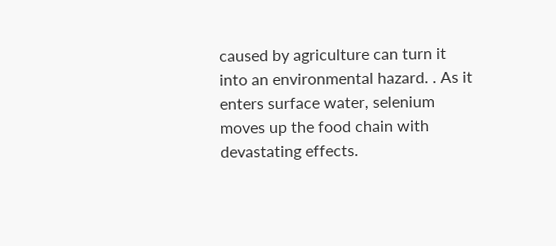caused by agriculture can turn it into an environmental hazard. . As it enters surface water, selenium moves up the food chain with devastating effects.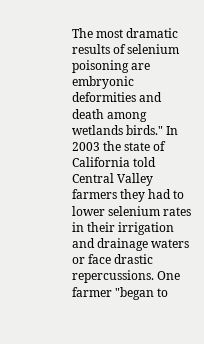The most dramatic results of selenium poisoning are embryonic deformities and death among wetlands birds." In 2003 the state of California told Central Valley farmers they had to lower selenium rates in their irrigation and drainage waters or face drastic repercussions. One farmer "began to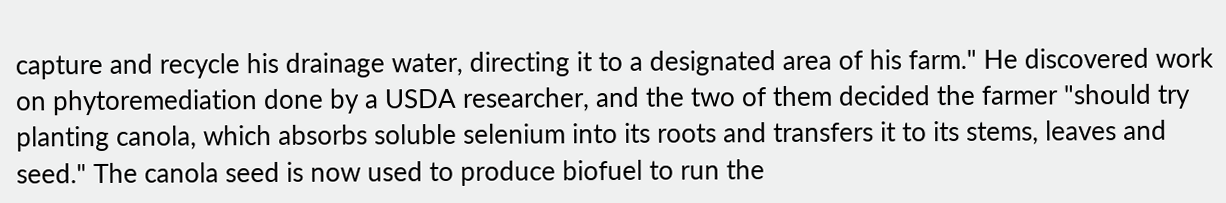capture and recycle his drainage water, directing it to a designated area of his farm." He discovered work on phytoremediation done by a USDA researcher, and the two of them decided the farmer "should try planting canola, which absorbs soluble selenium into its roots and transfers it to its stems, leaves and seed." The canola seed is now used to produce biofuel to run the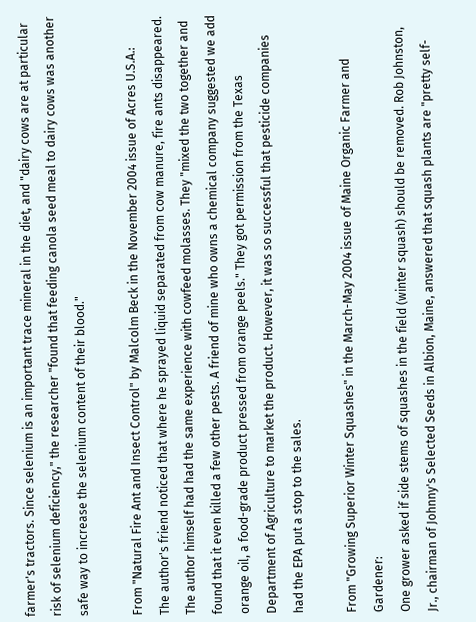farmer's tractors. Since selenium is an important trace mineral in the diet, and "dairy cows are at particular risk of selenium deficiency," the researcher "found that feeding canola seed meal to dairy cows was another safe way to increase the selenium content of their blood."

From "Natural Fire Ant and Insect Control" by Malcolm Beck in the November 2004 issue of Acres U.S.A.:
The author's friend noticed that where he sprayed liquid separated from cow manure, fire ants disappeared. The author himself had had the same experience with cowfeed molasses. They "mixed the two together and found that it even killed a few other pests. A friend of mine who owns a chemical company suggested we add orange oil, a food-grade product pressed from orange peels." They got permission from the Texas Department of Agriculture to market the product. However, it was so successful that pesticide companies had the EPA put a stop to the sales.

From "Growing Superior Winter Squashes" in the March-May 2004 issue of Maine Organic Farmer and Gardener:
One grower asked if side stems of squashes in the field (winter squash) should be removed. Rob Johnston, Jr., chairman of Johnny's Selected Seeds in Albion, Maine, answered that squash plants are "pretty self-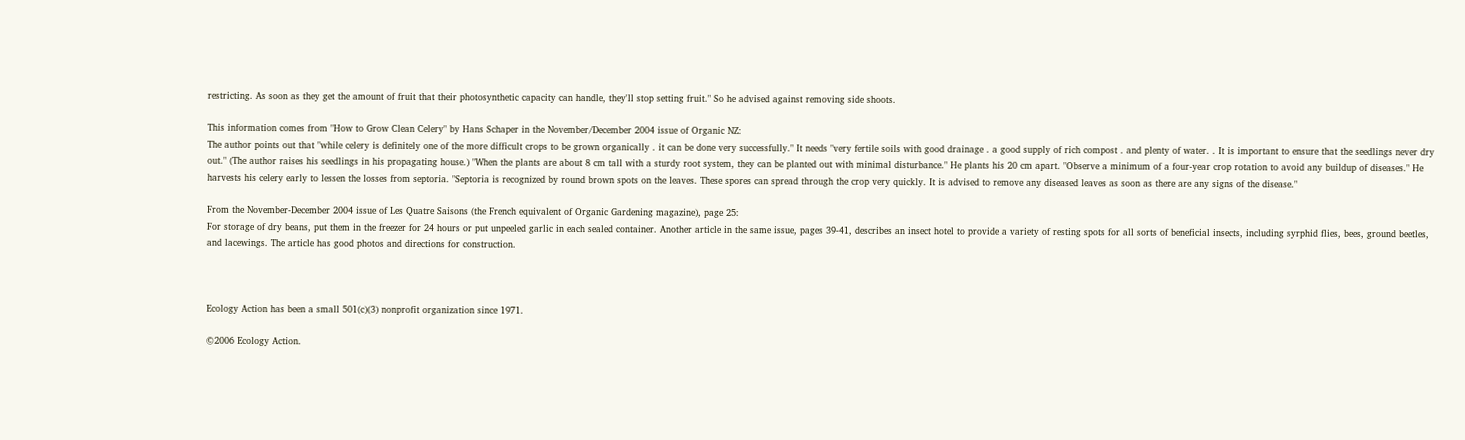restricting. As soon as they get the amount of fruit that their photosynthetic capacity can handle, they'll stop setting fruit." So he advised against removing side shoots.

This information comes from "How to Grow Clean Celery" by Hans Schaper in the November/December 2004 issue of Organic NZ:
The author points out that "while celery is definitely one of the more difficult crops to be grown organically . it can be done very successfully." It needs "very fertile soils with good drainage . a good supply of rich compost . and plenty of water. . It is important to ensure that the seedlings never dry out." (The author raises his seedlings in his propagating house.) "When the plants are about 8 cm tall with a sturdy root system, they can be planted out with minimal disturbance." He plants his 20 cm apart. "Observe a minimum of a four-year crop rotation to avoid any buildup of diseases." He harvests his celery early to lessen the losses from septoria. "Septoria is recognized by round brown spots on the leaves. These spores can spread through the crop very quickly. It is advised to remove any diseased leaves as soon as there are any signs of the disease."

From the November-December 2004 issue of Les Quatre Saisons (the French equivalent of Organic Gardening magazine), page 25:
For storage of dry beans, put them in the freezer for 24 hours or put unpeeled garlic in each sealed container. Another article in the same issue, pages 39-41, describes an insect hotel to provide a variety of resting spots for all sorts of beneficial insects, including syrphid flies, bees, ground beetles, and lacewings. The article has good photos and directions for construction.



Ecology Action has been a small 501(c)(3) nonprofit organization since 1971.

©2006 Ecology Action.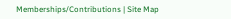Memberships/Contributions | Site Map